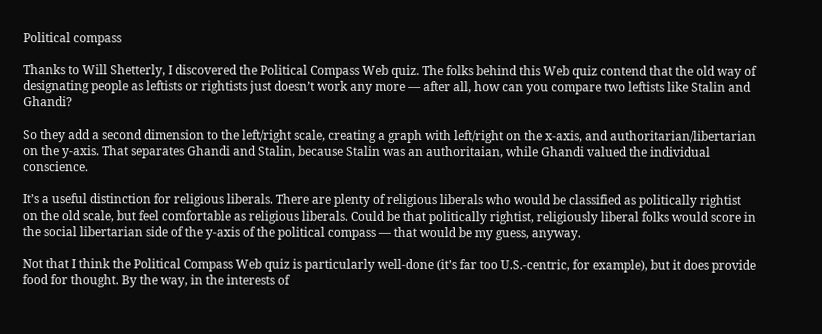Political compass

Thanks to Will Shetterly, I discovered the Political Compass Web quiz. The folks behind this Web quiz contend that the old way of designating people as leftists or rightists just doesn’t work any more — after all, how can you compare two leftists like Stalin and Ghandi?

So they add a second dimension to the left/right scale, creating a graph with left/right on the x-axis, and authoritarian/libertarian on the y-axis. That separates Ghandi and Stalin, because Stalin was an authoritaian, while Ghandi valued the individual conscience.

It’s a useful distinction for religious liberals. There are plenty of religious liberals who would be classified as politically rightist on the old scale, but feel comfortable as religious liberals. Could be that politically rightist, religiously liberal folks would score in the social libertarian side of the y-axis of the political compass — that would be my guess, anyway.

Not that I think the Political Compass Web quiz is particularly well-done (it’s far too U.S.-centric, for example), but it does provide food for thought. By the way, in the interests of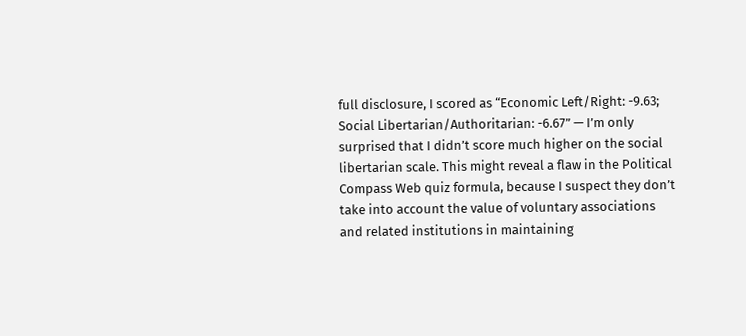full disclosure, I scored as “Economic Left/Right: -9.63; Social Libertarian/Authoritarian: -6.67” — I’m only surprised that I didn’t score much higher on the social libertarian scale. This might reveal a flaw in the Political Compass Web quiz formula, because I suspect they don’t take into account the value of voluntary associations and related institutions in maintaining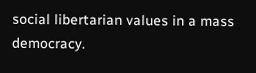social libertarian values in a mass democracy.